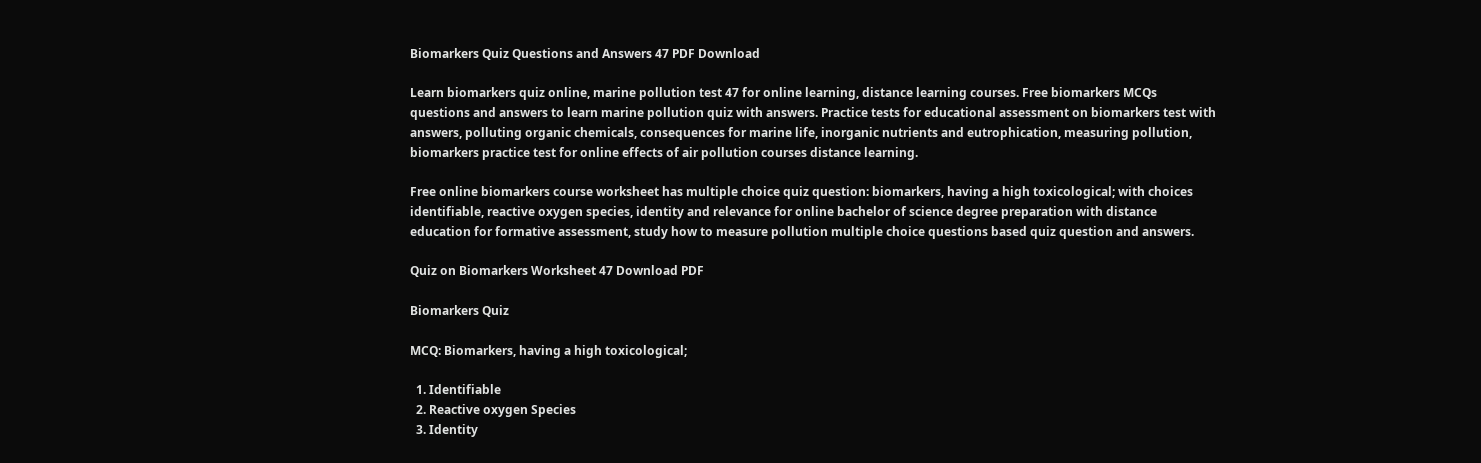Biomarkers Quiz Questions and Answers 47 PDF Download

Learn biomarkers quiz online, marine pollution test 47 for online learning, distance learning courses. Free biomarkers MCQs questions and answers to learn marine pollution quiz with answers. Practice tests for educational assessment on biomarkers test with answers, polluting organic chemicals, consequences for marine life, inorganic nutrients and eutrophication, measuring pollution, biomarkers practice test for online effects of air pollution courses distance learning.

Free online biomarkers course worksheet has multiple choice quiz question: biomarkers, having a high toxicological; with choices identifiable, reactive oxygen species, identity and relevance for online bachelor of science degree preparation with distance education for formative assessment, study how to measure pollution multiple choice questions based quiz question and answers.

Quiz on Biomarkers Worksheet 47 Download PDF

Biomarkers Quiz

MCQ: Biomarkers, having a high toxicological;

  1. Identifiable
  2. Reactive oxygen Species
  3. Identity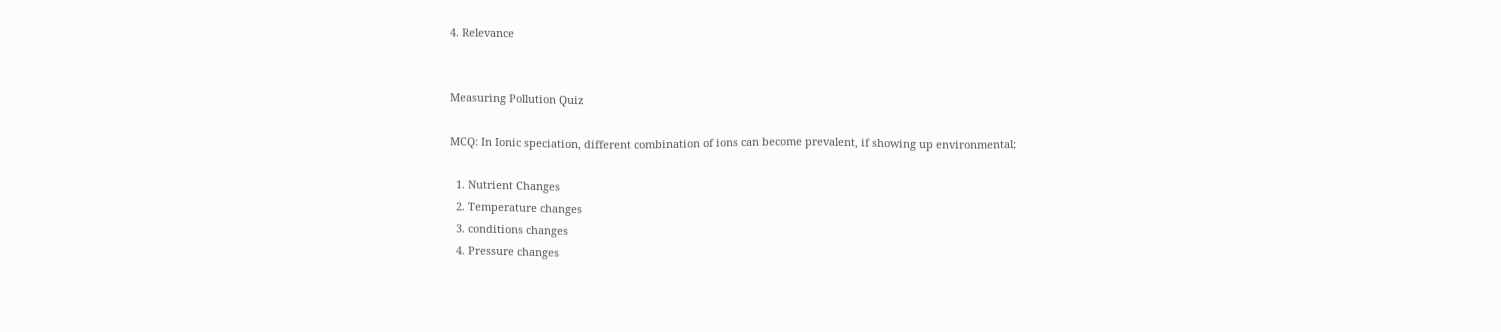4. Relevance


Measuring Pollution Quiz

MCQ: In Ionic speciation, different combination of ions can become prevalent, if showing up environmental;

  1. Nutrient Changes
  2. Temperature changes
  3. conditions changes
  4. Pressure changes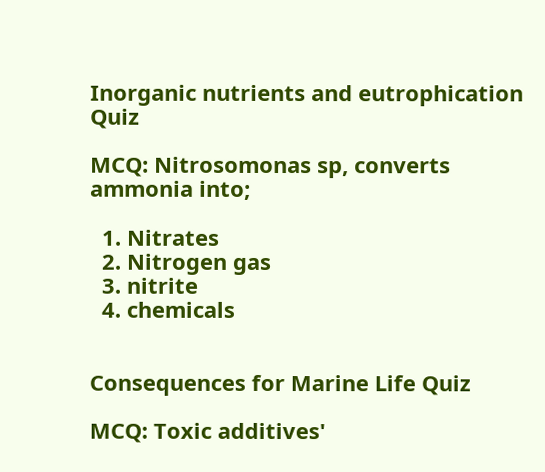Inorganic nutrients and eutrophication Quiz

MCQ: Nitrosomonas sp, converts ammonia into;

  1. Nitrates
  2. Nitrogen gas
  3. nitrite
  4. chemicals


Consequences for Marine Life Quiz

MCQ: Toxic additives'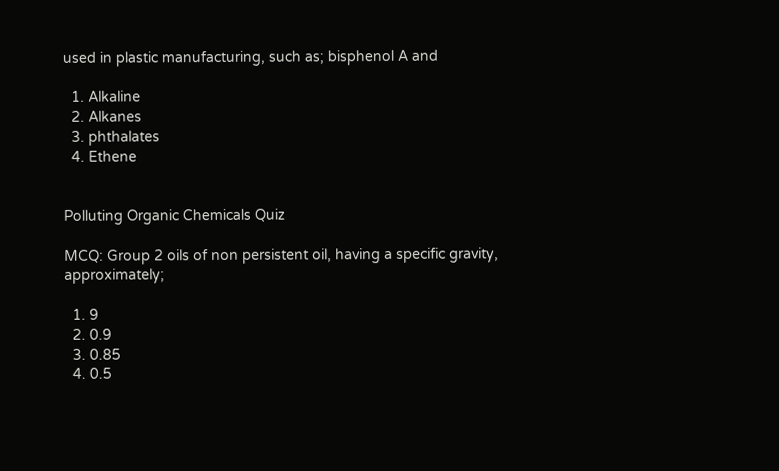used in plastic manufacturing, such as; bisphenol A and

  1. Alkaline
  2. Alkanes
  3. phthalates
  4. Ethene


Polluting Organic Chemicals Quiz

MCQ: Group 2 oils of non persistent oil, having a specific gravity, approximately;

  1. 9
  2. 0.9
  3. 0.85
  4. 0.5